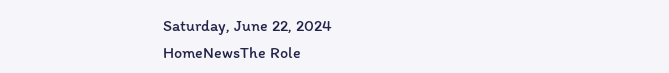Saturday, June 22, 2024
HomeNewsThe Role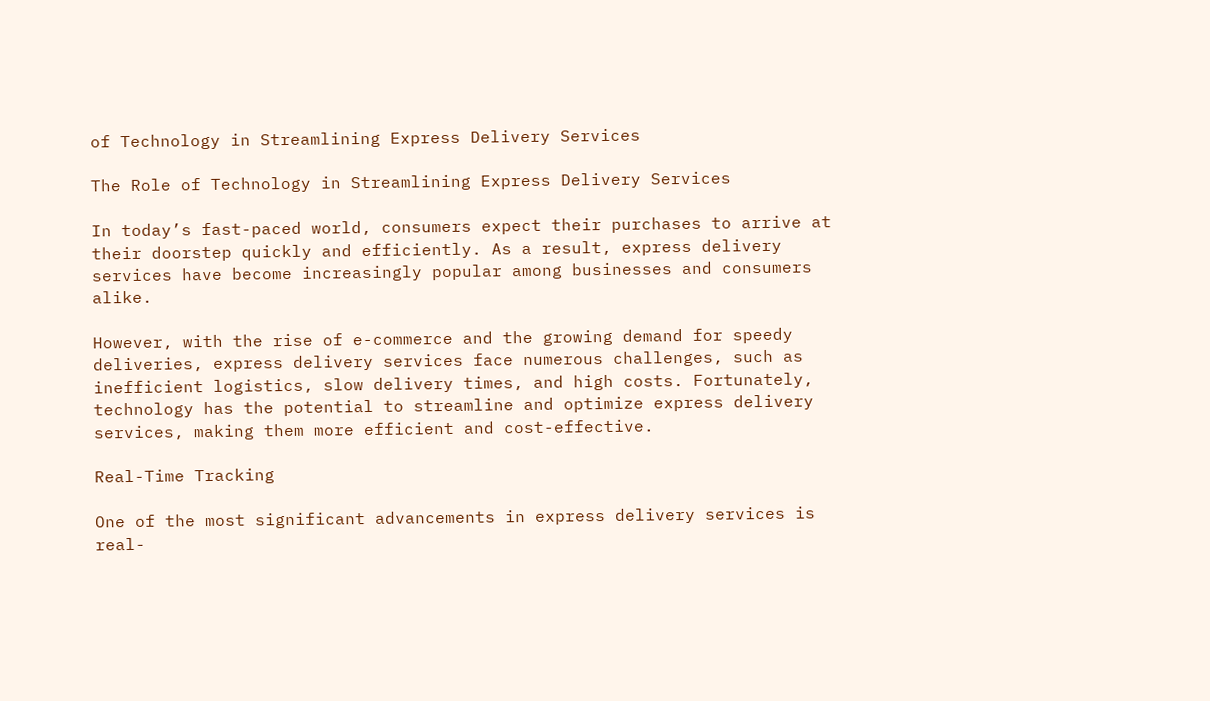of Technology in Streamlining Express Delivery Services

The Role of Technology in Streamlining Express Delivery Services

In today’s fast-paced world, consumers expect their purchases to arrive at their doorstep quickly and efficiently. As a result, express delivery services have become increasingly popular among businesses and consumers alike.

However, with the rise of e-commerce and the growing demand for speedy deliveries, express delivery services face numerous challenges, such as inefficient logistics, slow delivery times, and high costs. Fortunately, technology has the potential to streamline and optimize express delivery services, making them more efficient and cost-effective.

Real-Time Tracking

One of the most significant advancements in express delivery services is real-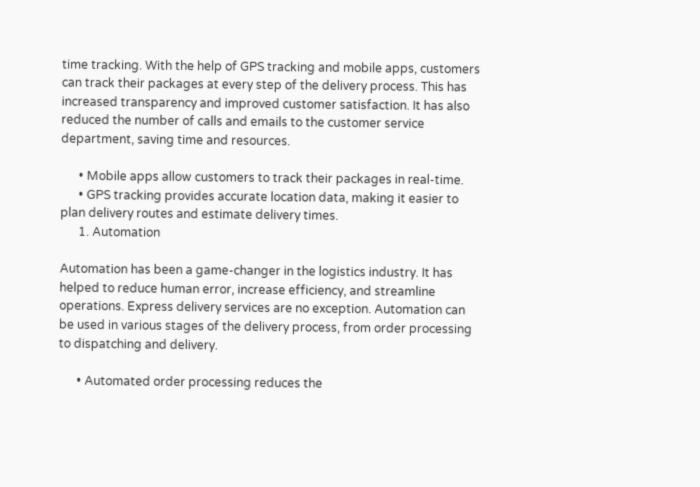time tracking. With the help of GPS tracking and mobile apps, customers can track their packages at every step of the delivery process. This has increased transparency and improved customer satisfaction. It has also reduced the number of calls and emails to the customer service department, saving time and resources.

      • Mobile apps allow customers to track their packages in real-time.
      • GPS tracking provides accurate location data, making it easier to plan delivery routes and estimate delivery times.
      1. Automation

Automation has been a game-changer in the logistics industry. It has helped to reduce human error, increase efficiency, and streamline operations. Express delivery services are no exception. Automation can be used in various stages of the delivery process, from order processing to dispatching and delivery.

      • Automated order processing reduces the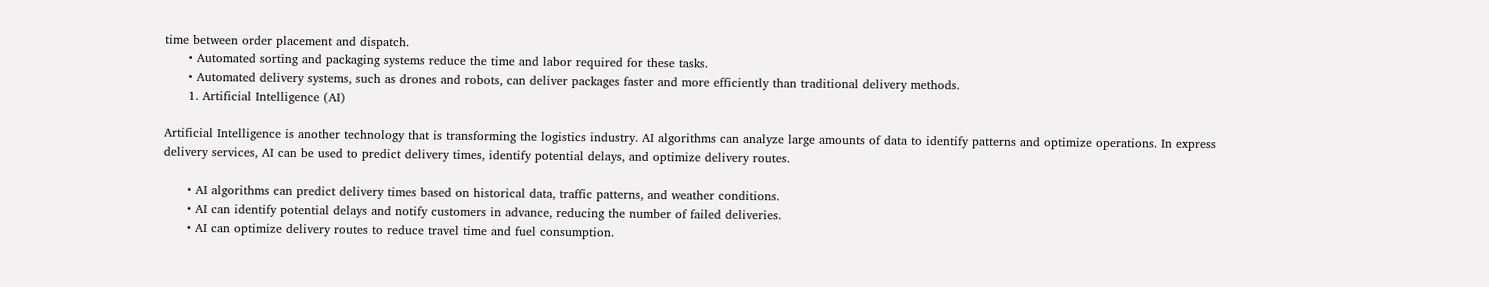time between order placement and dispatch.
      • Automated sorting and packaging systems reduce the time and labor required for these tasks.
      • Automated delivery systems, such as drones and robots, can deliver packages faster and more efficiently than traditional delivery methods.
      1. Artificial Intelligence (AI)

Artificial Intelligence is another technology that is transforming the logistics industry. AI algorithms can analyze large amounts of data to identify patterns and optimize operations. In express delivery services, AI can be used to predict delivery times, identify potential delays, and optimize delivery routes.

      • AI algorithms can predict delivery times based on historical data, traffic patterns, and weather conditions.
      • AI can identify potential delays and notify customers in advance, reducing the number of failed deliveries.
      • AI can optimize delivery routes to reduce travel time and fuel consumption.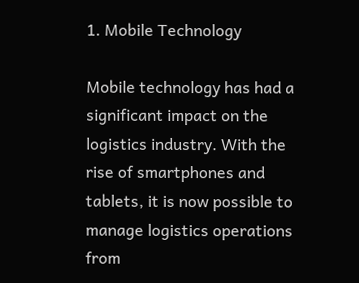1. Mobile Technology

Mobile technology has had a significant impact on the logistics industry. With the rise of smartphones and tablets, it is now possible to manage logistics operations from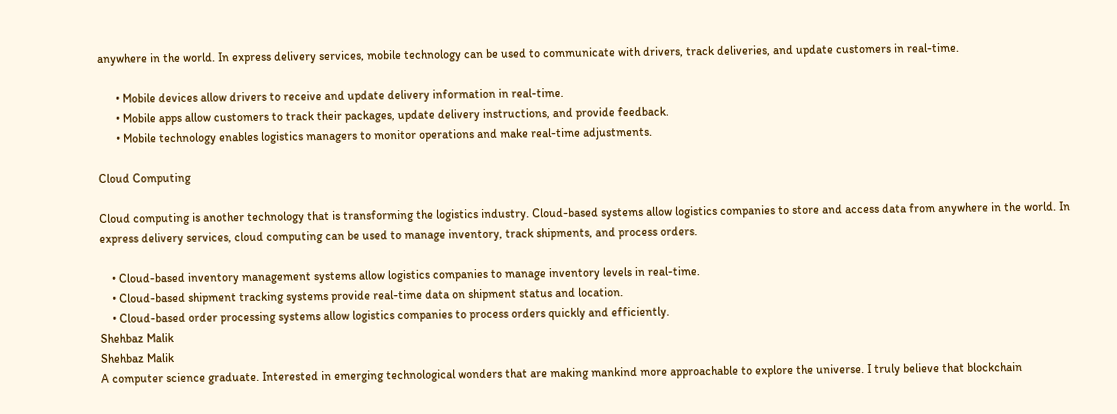anywhere in the world. In express delivery services, mobile technology can be used to communicate with drivers, track deliveries, and update customers in real-time.

      • Mobile devices allow drivers to receive and update delivery information in real-time.
      • Mobile apps allow customers to track their packages, update delivery instructions, and provide feedback.
      • Mobile technology enables logistics managers to monitor operations and make real-time adjustments.

Cloud Computing

Cloud computing is another technology that is transforming the logistics industry. Cloud-based systems allow logistics companies to store and access data from anywhere in the world. In express delivery services, cloud computing can be used to manage inventory, track shipments, and process orders.

    • Cloud-based inventory management systems allow logistics companies to manage inventory levels in real-time.
    • Cloud-based shipment tracking systems provide real-time data on shipment status and location.
    • Cloud-based order processing systems allow logistics companies to process orders quickly and efficiently.
Shehbaz Malik
Shehbaz Malik
A computer science graduate. Interested in emerging technological wonders that are making mankind more approachable to explore the universe. I truly believe that blockchain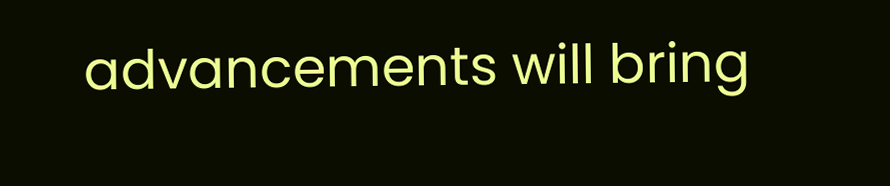advancements will bring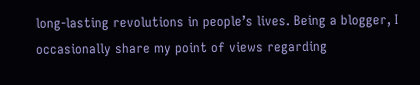long-lasting revolutions in people’s lives. Being a blogger, I occasionally share my point of views regarding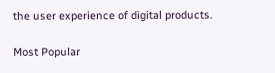the user experience of digital products.

Most Popular